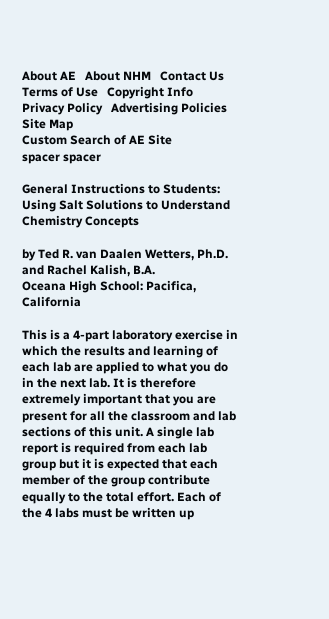About AE   About NHM   Contact Us   Terms of Use   Copyright Info   Privacy Policy   Advertising Policies   Site Map
Custom Search of AE Site
spacer spacer

General Instructions to Students:
Using Salt Solutions to Understand Chemistry Concepts

by Ted R. van Daalen Wetters, Ph.D. and Rachel Kalish, B.A.
Oceana High School: Pacifica, California

This is a 4-part laboratory exercise in which the results and learning of each lab are applied to what you do in the next lab. It is therefore extremely important that you are present for all the classroom and lab sections of this unit. A single lab report is required from each lab group but it is expected that each member of the group contribute equally to the total effort. Each of the 4 labs must be written up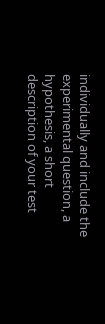individually and include the experimental question, a hypothesis, a short description of your test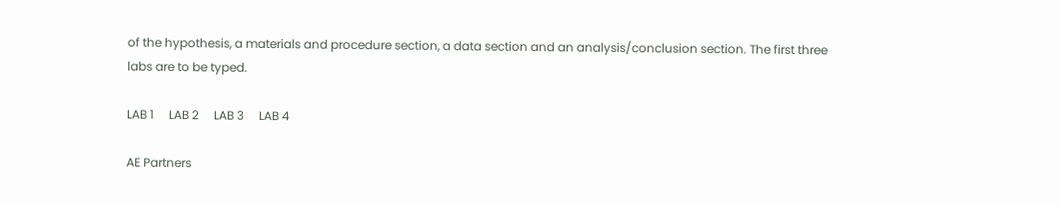of the hypothesis, a materials and procedure section, a data section and an analysis/conclusion section. The first three labs are to be typed.

LAB 1     LAB 2     LAB 3     LAB 4

AE Partners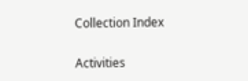Collection Index

Activities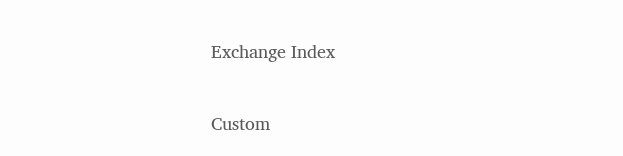Exchange Index

Custom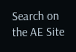Search on the AE Site